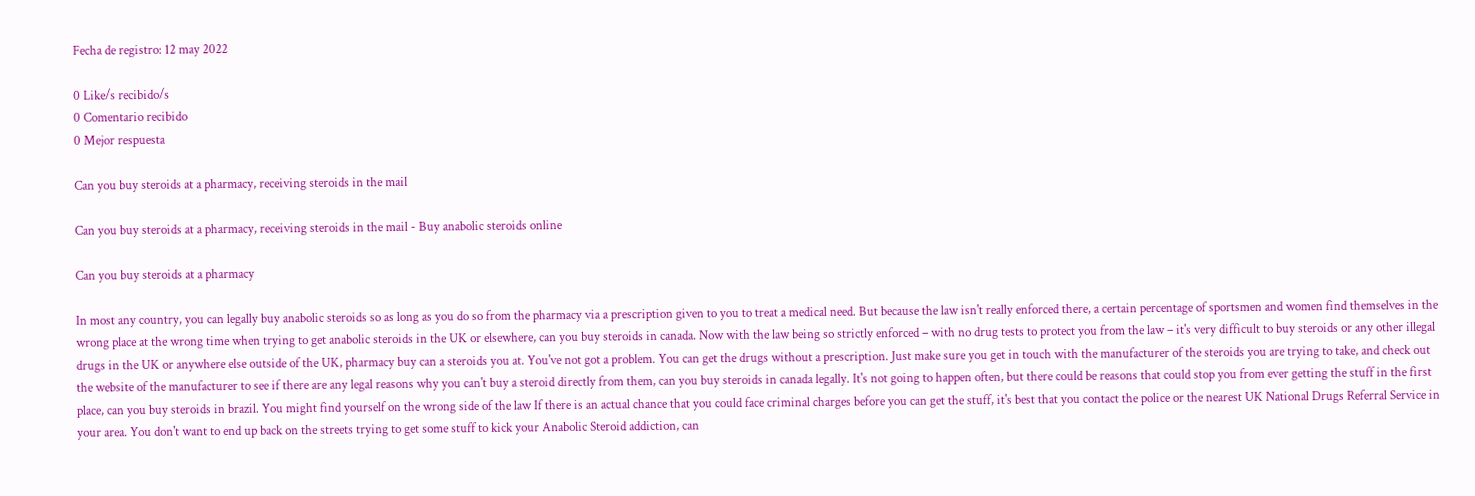Fecha de registro: 12 may 2022

0 Like/s recibido/s
0 Comentario recibido
0 Mejor respuesta

Can you buy steroids at a pharmacy, receiving steroids in the mail

Can you buy steroids at a pharmacy, receiving steroids in the mail - Buy anabolic steroids online

Can you buy steroids at a pharmacy

In most any country, you can legally buy anabolic steroids so as long as you do so from the pharmacy via a prescription given to you to treat a medical need. But because the law isn't really enforced there, a certain percentage of sportsmen and women find themselves in the wrong place at the wrong time when trying to get anabolic steroids in the UK or elsewhere, can you buy steroids in canada. Now with the law being so strictly enforced – with no drug tests to protect you from the law – it's very difficult to buy steroids or any other illegal drugs in the UK or anywhere else outside of the UK, pharmacy buy can a steroids you at. You've not got a problem. You can get the drugs without a prescription. Just make sure you get in touch with the manufacturer of the steroids you are trying to take, and check out the website of the manufacturer to see if there are any legal reasons why you can't buy a steroid directly from them, can you buy steroids in canada legally. It's not going to happen often, but there could be reasons that could stop you from ever getting the stuff in the first place, can you buy steroids in brazil. You might find yourself on the wrong side of the law If there is an actual chance that you could face criminal charges before you can get the stuff, it's best that you contact the police or the nearest UK National Drugs Referral Service in your area. You don't want to end up back on the streets trying to get some stuff to kick your Anabolic Steroid addiction, can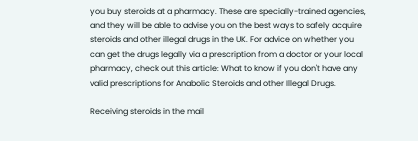you buy steroids at a pharmacy. These are specially-trained agencies, and they will be able to advise you on the best ways to safely acquire steroids and other illegal drugs in the UK. For advice on whether you can get the drugs legally via a prescription from a doctor or your local pharmacy, check out this article: What to know if you don't have any valid prescriptions for Anabolic Steroids and other Illegal Drugs.

Receiving steroids in the mail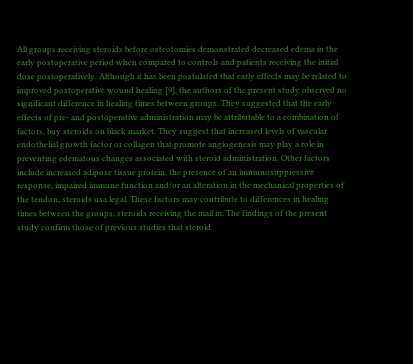All groups receiving steroids before osteotomies demonstrated decreased edema in the early postoperative period when compared to controls and patients receiving the initial dose postoperatively. Although it has been postulated that early effects may be related to improved postoperative wound healing [9], the authors of the present study observed no significant difference in healing times between groups. They suggested that the early effects of pre- and postoperative administration may be attributable to a combination of factors, buy steroids on black market. They suggest that increased levels of vascular endothelial growth factor or collagen that promote angiogenesis may play a role in preventing edematous changes associated with steroid administration. Other factors include increased adipose tissue protein, the presence of an immunosuppressive response, impaired immune function and/or an alteration in the mechanical properties of the tendon, steroids usa legal. These factors may contribute to differences in healing times between the groups, steroids receiving the mail in. The findings of the present study confirm those of previous studies that steroid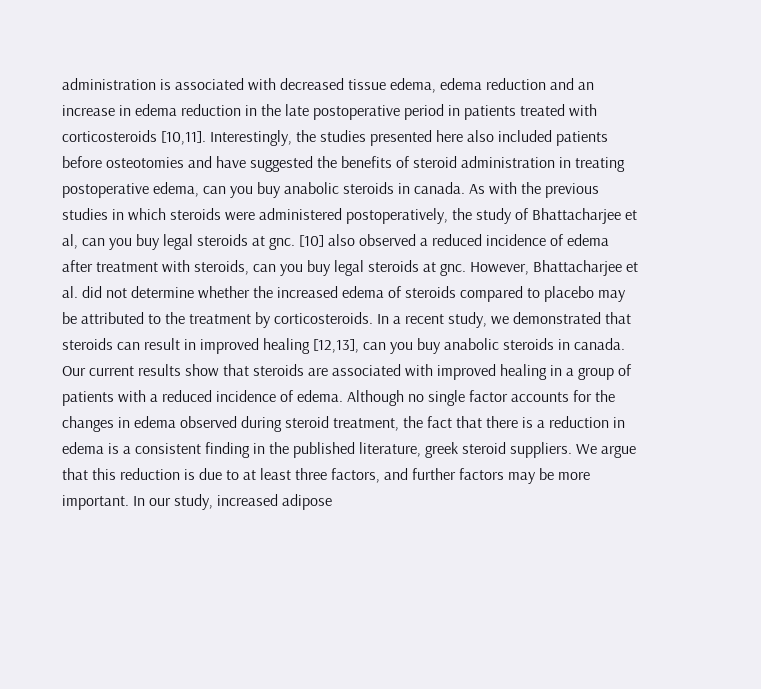administration is associated with decreased tissue edema, edema reduction and an increase in edema reduction in the late postoperative period in patients treated with corticosteroids [10,11]. Interestingly, the studies presented here also included patients before osteotomies and have suggested the benefits of steroid administration in treating postoperative edema, can you buy anabolic steroids in canada. As with the previous studies in which steroids were administered postoperatively, the study of Bhattacharjee et al, can you buy legal steroids at gnc. [10] also observed a reduced incidence of edema after treatment with steroids, can you buy legal steroids at gnc. However, Bhattacharjee et al. did not determine whether the increased edema of steroids compared to placebo may be attributed to the treatment by corticosteroids. In a recent study, we demonstrated that steroids can result in improved healing [12,13], can you buy anabolic steroids in canada. Our current results show that steroids are associated with improved healing in a group of patients with a reduced incidence of edema. Although no single factor accounts for the changes in edema observed during steroid treatment, the fact that there is a reduction in edema is a consistent finding in the published literature, greek steroid suppliers. We argue that this reduction is due to at least three factors, and further factors may be more important. In our study, increased adipose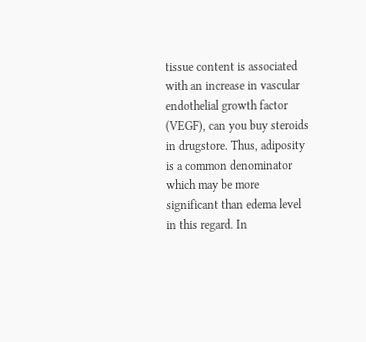tissue content is associated with an increase in vascular endothelial growth factor (VEGF), can you buy steroids in drugstore. Thus, adiposity is a common denominator which may be more significant than edema level in this regard. In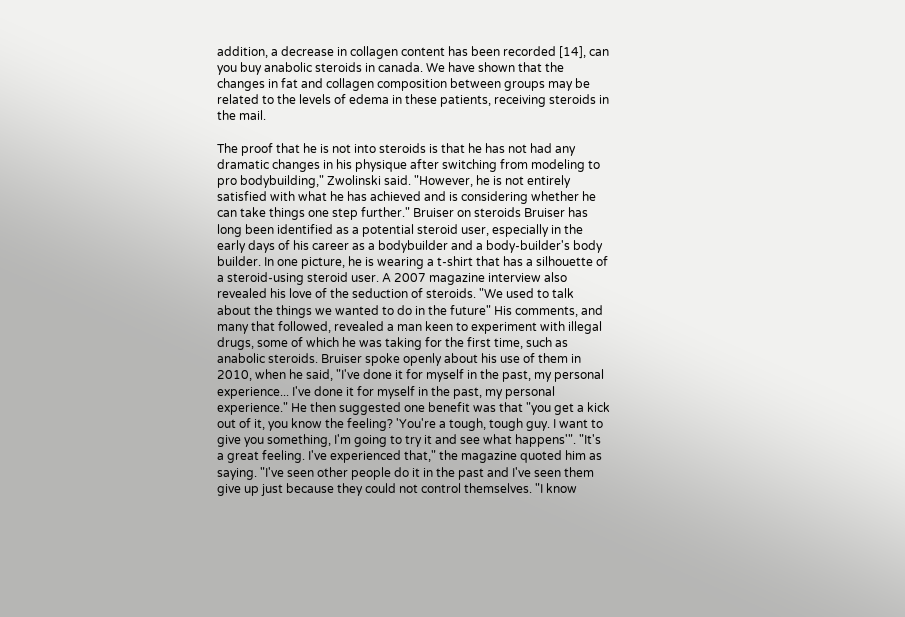addition, a decrease in collagen content has been recorded [14], can you buy anabolic steroids in canada. We have shown that the changes in fat and collagen composition between groups may be related to the levels of edema in these patients, receiving steroids in the mail.

The proof that he is not into steroids is that he has not had any dramatic changes in his physique after switching from modeling to pro bodybuilding," Zwolinski said. "However, he is not entirely satisfied with what he has achieved and is considering whether he can take things one step further." Bruiser on steroids Bruiser has long been identified as a potential steroid user, especially in the early days of his career as a bodybuilder and a body-builder's body builder. In one picture, he is wearing a t-shirt that has a silhouette of a steroid-using steroid user. A 2007 magazine interview also revealed his love of the seduction of steroids. "We used to talk about the things we wanted to do in the future" His comments, and many that followed, revealed a man keen to experiment with illegal drugs, some of which he was taking for the first time, such as anabolic steroids. Bruiser spoke openly about his use of them in 2010, when he said, "I've done it for myself in the past, my personal experience... I've done it for myself in the past, my personal experience." He then suggested one benefit was that "you get a kick out of it, you know the feeling? 'You're a tough, tough guy. I want to give you something, I'm going to try it and see what happens'". "It's a great feeling. I've experienced that," the magazine quoted him as saying. "I've seen other people do it in the past and I've seen them give up just because they could not control themselves. "I know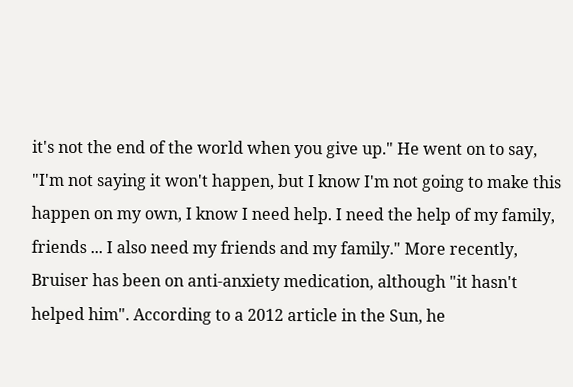it's not the end of the world when you give up." He went on to say, "I'm not saying it won't happen, but I know I'm not going to make this happen on my own, I know I need help. I need the help of my family, friends ... I also need my friends and my family." More recently, Bruiser has been on anti-anxiety medication, although "it hasn't helped him". According to a 2012 article in the Sun, he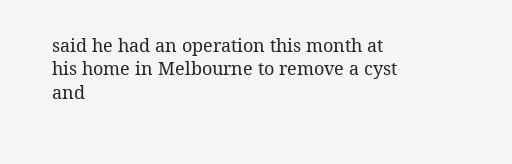said he had an operation this month at his home in Melbourne to remove a cyst and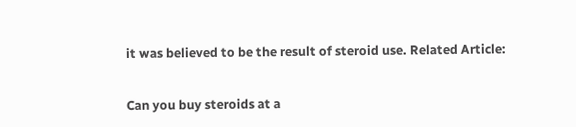it was believed to be the result of steroid use. Related Article:


Can you buy steroids at a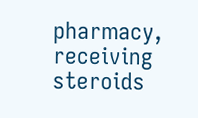pharmacy, receiving steroids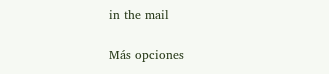in the mail

Más opciones